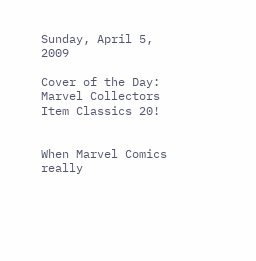Sunday, April 5, 2009

Cover of the Day: Marvel Collectors Item Classics 20!


When Marvel Comics really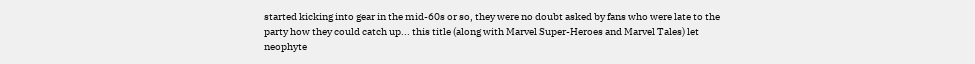started kicking into gear in the mid-60s or so, they were no doubt asked by fans who were late to the party how they could catch up... this title (along with Marvel Super-Heroes and Marvel Tales) let neophyte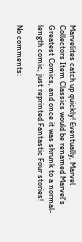Marvelites catch up quickly! Eventually, Marvel Collectors Item Classics would be renamed Marvel's Greatest Comics, and once it was shrunk to a normal-length comic, just reprinted Fantastic Four stories!

No comments: